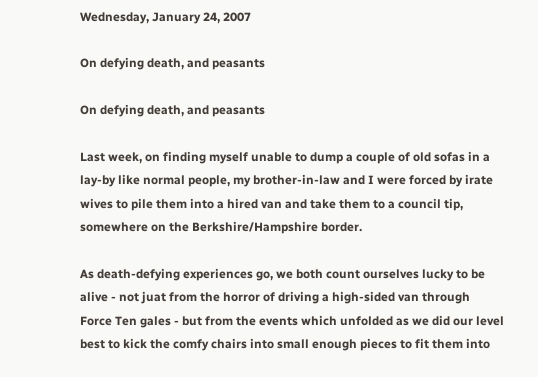Wednesday, January 24, 2007

On defying death, and peasants

On defying death, and peasants

Last week, on finding myself unable to dump a couple of old sofas in a lay-by like normal people, my brother-in-law and I were forced by irate wives to pile them into a hired van and take them to a council tip, somewhere on the Berkshire/Hampshire border.

As death-defying experiences go, we both count ourselves lucky to be alive - not juat from the horror of driving a high-sided van through Force Ten gales - but from the events which unfolded as we did our level best to kick the comfy chairs into small enough pieces to fit them into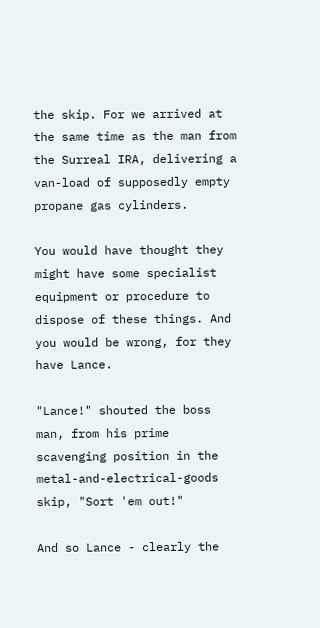the skip. For we arrived at the same time as the man from the Surreal IRA, delivering a van-load of supposedly empty propane gas cylinders.

You would have thought they might have some specialist equipment or procedure to dispose of these things. And you would be wrong, for they have Lance.

"Lance!" shouted the boss man, from his prime scavenging position in the metal-and-electrical-goods skip, "Sort 'em out!"

And so Lance - clearly the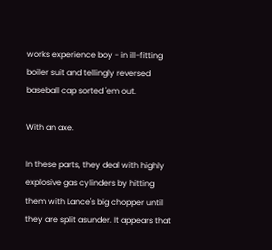works experience boy - in ill-fitting boiler suit and tellingly reversed baseball cap sorted 'em out.

With an axe.

In these parts, they deal with highly explosive gas cylinders by hitting them with Lance's big chopper until they are split asunder. It appears that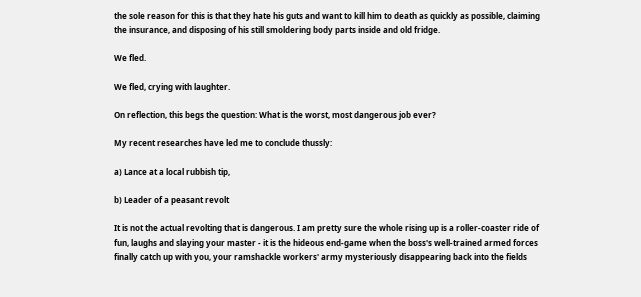the sole reason for this is that they hate his guts and want to kill him to death as quickly as possible, claiming the insurance, and disposing of his still smoldering body parts inside and old fridge.

We fled.

We fled, crying with laughter.

On reflection, this begs the question: What is the worst, most dangerous job ever?

My recent researches have led me to conclude thussly:

a) Lance at a local rubbish tip,

b) Leader of a peasant revolt

It is not the actual revolting that is dangerous. I am pretty sure the whole rising up is a roller-coaster ride of fun, laughs and slaying your master - it is the hideous end-game when the boss's well-trained armed forces finally catch up with you, your ramshackle workers' army mysteriously disappearing back into the fields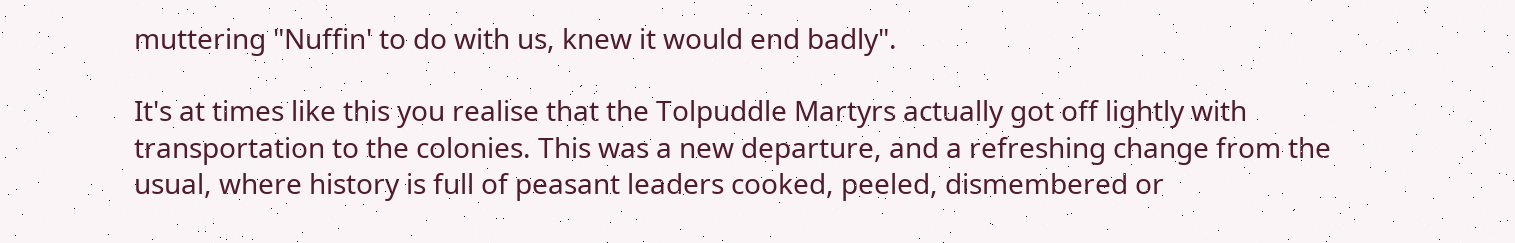muttering "Nuffin' to do with us, knew it would end badly".

It's at times like this you realise that the Tolpuddle Martyrs actually got off lightly with transportation to the colonies. This was a new departure, and a refreshing change from the usual, where history is full of peasant leaders cooked, peeled, dismembered or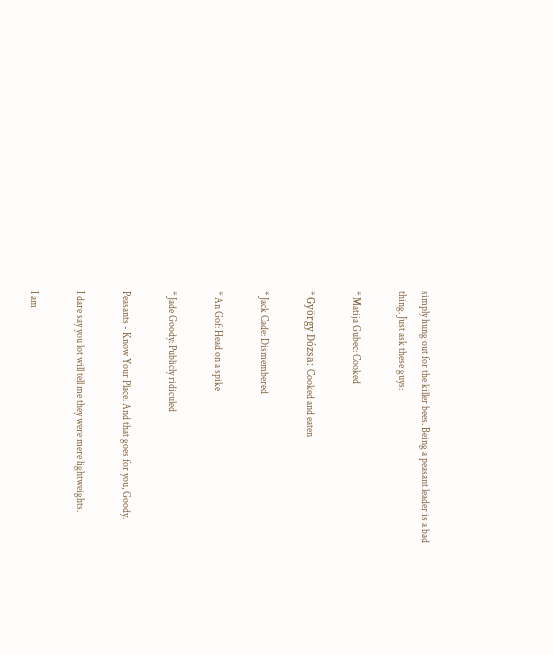simply hung out for the killer bees. Being a peasant leader is a bad thing. Just ask these guys:

* Matija Gubec: Cooked

* György Dózsa: Cooked and eaten

* Jack Cade: Dismembered

* An Gof: Head on a spike

* Jade Goody: Publicly ridiculed

Peasants - Know Your Place. And that goes for you, Goody.

I dare say you lot will tell me they were mere lightweights.

I am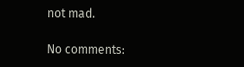not mad.

No comments: